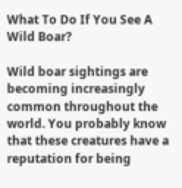What To Do If You See A Wild Boar?

Wild boar sightings are becoming increasingly common throughout the world. You probably know that these creatures have a reputation for being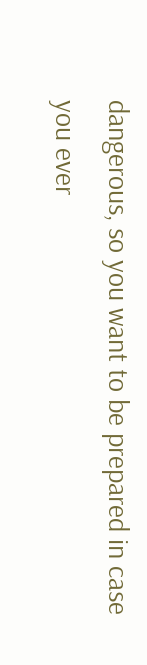dangerous, so you want to be prepared in case you ever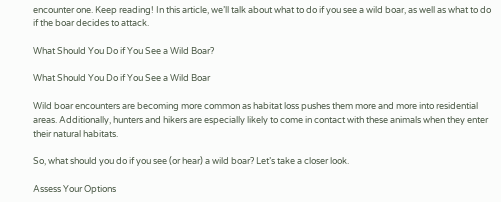encounter one. Keep reading! In this article, we’ll talk about what to do if you see a wild boar, as well as what to do if the boar decides to attack.

What Should You Do if You See a Wild Boar?

What Should You Do if You See a Wild Boar

Wild boar encounters are becoming more common as habitat loss pushes them more and more into residential areas. Additionally, hunters and hikers are especially likely to come in contact with these animals when they enter their natural habitats.

So, what should you do if you see (or hear) a wild boar? Let’s take a closer look.

Assess Your Options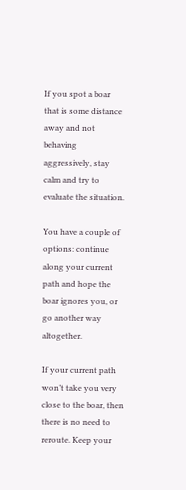If you spot a boar that is some distance away and not behaving aggressively, stay calm and try to evaluate the situation.

You have a couple of options: continue along your current path and hope the boar ignores you, or go another way altogether.

If your current path won’t take you very close to the boar, then there is no need to reroute. Keep your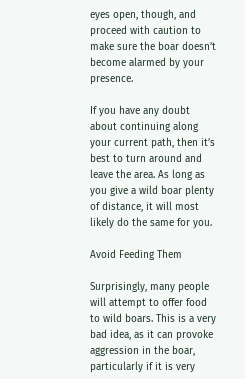eyes open, though, and proceed with caution to make sure the boar doesn’t become alarmed by your presence.

If you have any doubt about continuing along your current path, then it’s best to turn around and leave the area. As long as you give a wild boar plenty of distance, it will most likely do the same for you.

Avoid Feeding Them

Surprisingly, many people will attempt to offer food to wild boars. This is a very bad idea, as it can provoke aggression in the boar, particularly if it is very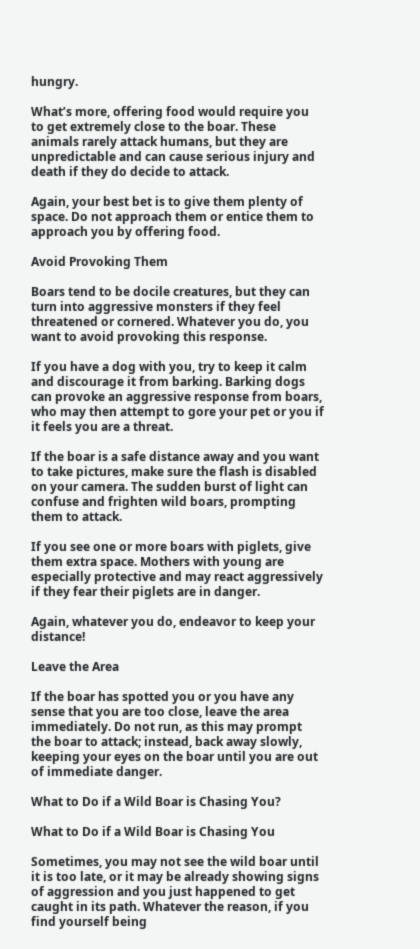hungry.

What’s more, offering food would require you to get extremely close to the boar. These animals rarely attack humans, but they are unpredictable and can cause serious injury and death if they do decide to attack.

Again, your best bet is to give them plenty of space. Do not approach them or entice them to approach you by offering food.

Avoid Provoking Them

Boars tend to be docile creatures, but they can turn into aggressive monsters if they feel threatened or cornered. Whatever you do, you want to avoid provoking this response.

If you have a dog with you, try to keep it calm and discourage it from barking. Barking dogs can provoke an aggressive response from boars, who may then attempt to gore your pet or you if it feels you are a threat.

If the boar is a safe distance away and you want to take pictures, make sure the flash is disabled on your camera. The sudden burst of light can confuse and frighten wild boars, prompting them to attack.

If you see one or more boars with piglets, give them extra space. Mothers with young are especially protective and may react aggressively if they fear their piglets are in danger.

Again, whatever you do, endeavor to keep your distance!

Leave the Area

If the boar has spotted you or you have any sense that you are too close, leave the area immediately. Do not run, as this may prompt the boar to attack; instead, back away slowly, keeping your eyes on the boar until you are out of immediate danger.

What to Do if a Wild Boar is Chasing You?

What to Do if a Wild Boar is Chasing You

Sometimes, you may not see the wild boar until it is too late, or it may be already showing signs of aggression and you just happened to get caught in its path. Whatever the reason, if you find yourself being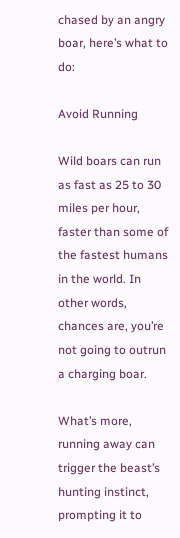chased by an angry boar, here’s what to do:

Avoid Running

Wild boars can run as fast as 25 to 30 miles per hour, faster than some of the fastest humans in the world. In other words, chances are, you’re not going to outrun a charging boar.

What’s more, running away can trigger the beast’s hunting instinct, prompting it to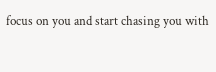focus on you and start chasing you with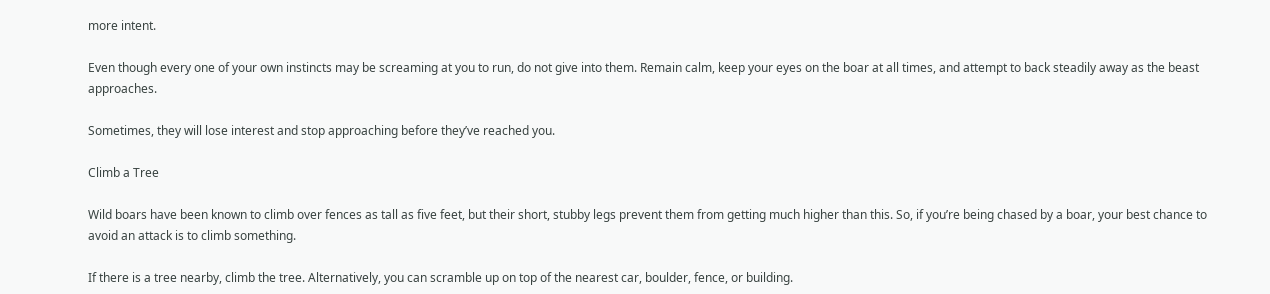more intent.

Even though every one of your own instincts may be screaming at you to run, do not give into them. Remain calm, keep your eyes on the boar at all times, and attempt to back steadily away as the beast approaches.

Sometimes, they will lose interest and stop approaching before they’ve reached you.

Climb a Tree

Wild boars have been known to climb over fences as tall as five feet, but their short, stubby legs prevent them from getting much higher than this. So, if you’re being chased by a boar, your best chance to avoid an attack is to climb something.

If there is a tree nearby, climb the tree. Alternatively, you can scramble up on top of the nearest car, boulder, fence, or building.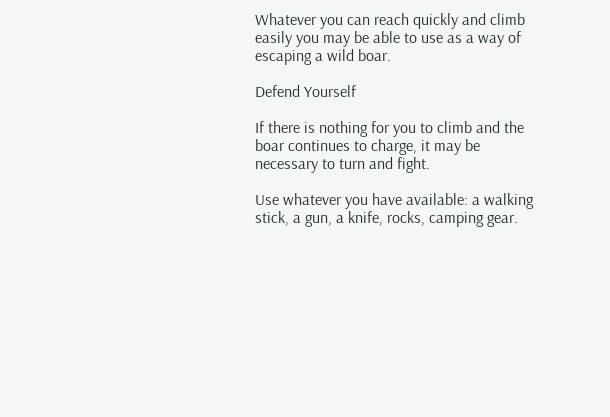Whatever you can reach quickly and climb easily you may be able to use as a way of escaping a wild boar.

Defend Yourself

If there is nothing for you to climb and the boar continues to charge, it may be necessary to turn and fight.

Use whatever you have available: a walking stick, a gun, a knife, rocks, camping gear.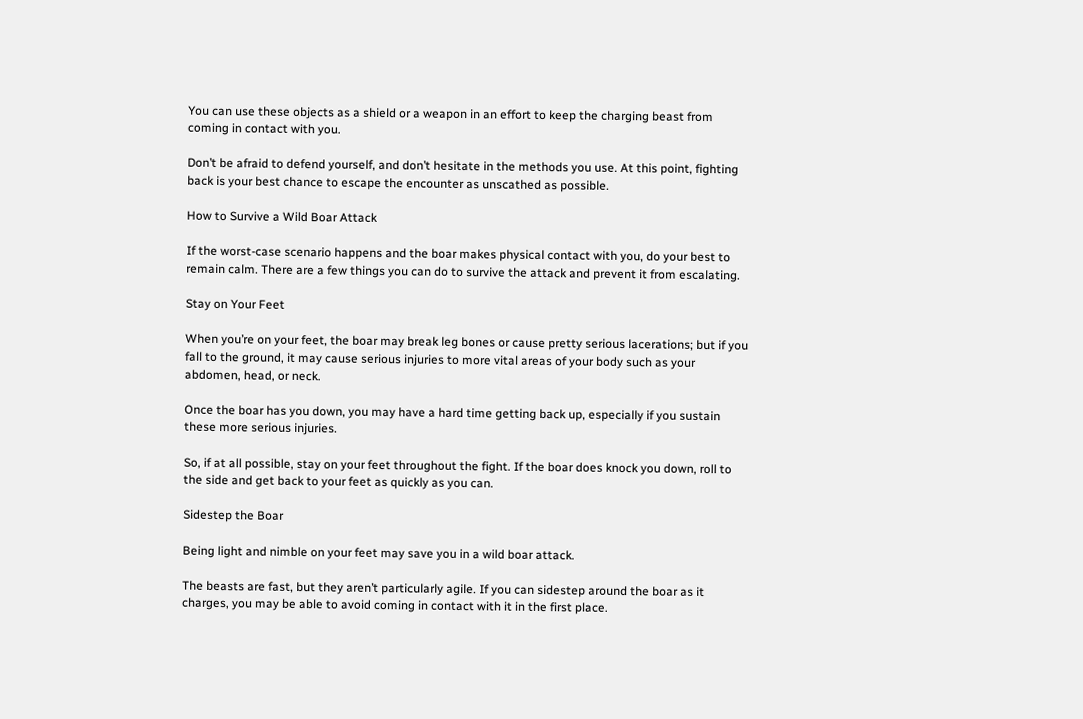You can use these objects as a shield or a weapon in an effort to keep the charging beast from coming in contact with you.

Don’t be afraid to defend yourself, and don’t hesitate in the methods you use. At this point, fighting back is your best chance to escape the encounter as unscathed as possible.

How to Survive a Wild Boar Attack

If the worst-case scenario happens and the boar makes physical contact with you, do your best to remain calm. There are a few things you can do to survive the attack and prevent it from escalating.

Stay on Your Feet

When you’re on your feet, the boar may break leg bones or cause pretty serious lacerations; but if you fall to the ground, it may cause serious injuries to more vital areas of your body such as your abdomen, head, or neck.

Once the boar has you down, you may have a hard time getting back up, especially if you sustain these more serious injuries.

So, if at all possible, stay on your feet throughout the fight. If the boar does knock you down, roll to the side and get back to your feet as quickly as you can.

Sidestep the Boar

Being light and nimble on your feet may save you in a wild boar attack.

The beasts are fast, but they aren’t particularly agile. If you can sidestep around the boar as it charges, you may be able to avoid coming in contact with it in the first place.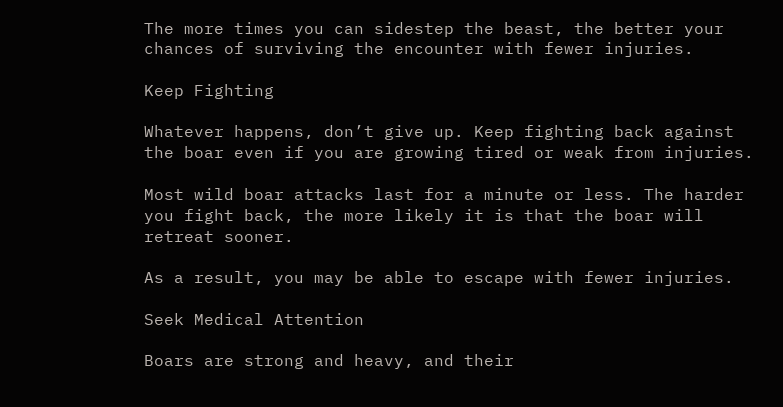The more times you can sidestep the beast, the better your chances of surviving the encounter with fewer injuries.

Keep Fighting

Whatever happens, don’t give up. Keep fighting back against the boar even if you are growing tired or weak from injuries.

Most wild boar attacks last for a minute or less. The harder you fight back, the more likely it is that the boar will retreat sooner.

As a result, you may be able to escape with fewer injuries.

Seek Medical Attention

Boars are strong and heavy, and their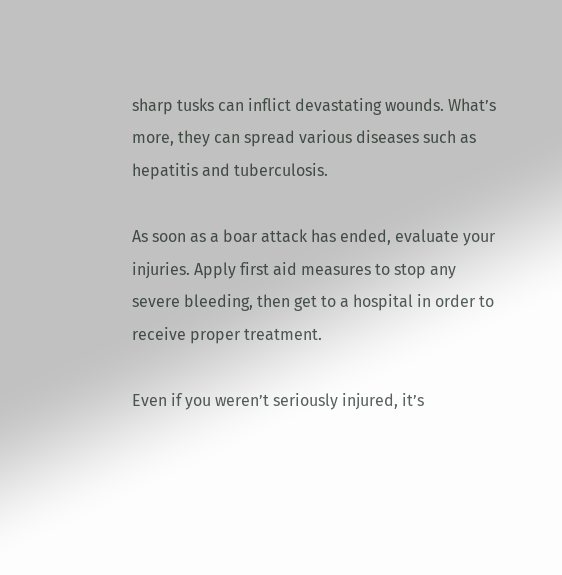sharp tusks can inflict devastating wounds. What’s more, they can spread various diseases such as hepatitis and tuberculosis.

As soon as a boar attack has ended, evaluate your injuries. Apply first aid measures to stop any severe bleeding, then get to a hospital in order to receive proper treatment.

Even if you weren’t seriously injured, it’s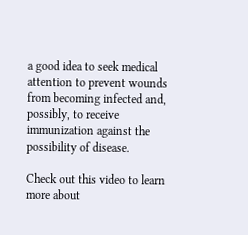a good idea to seek medical attention to prevent wounds from becoming infected and, possibly, to receive immunization against the possibility of disease.

Check out this video to learn more about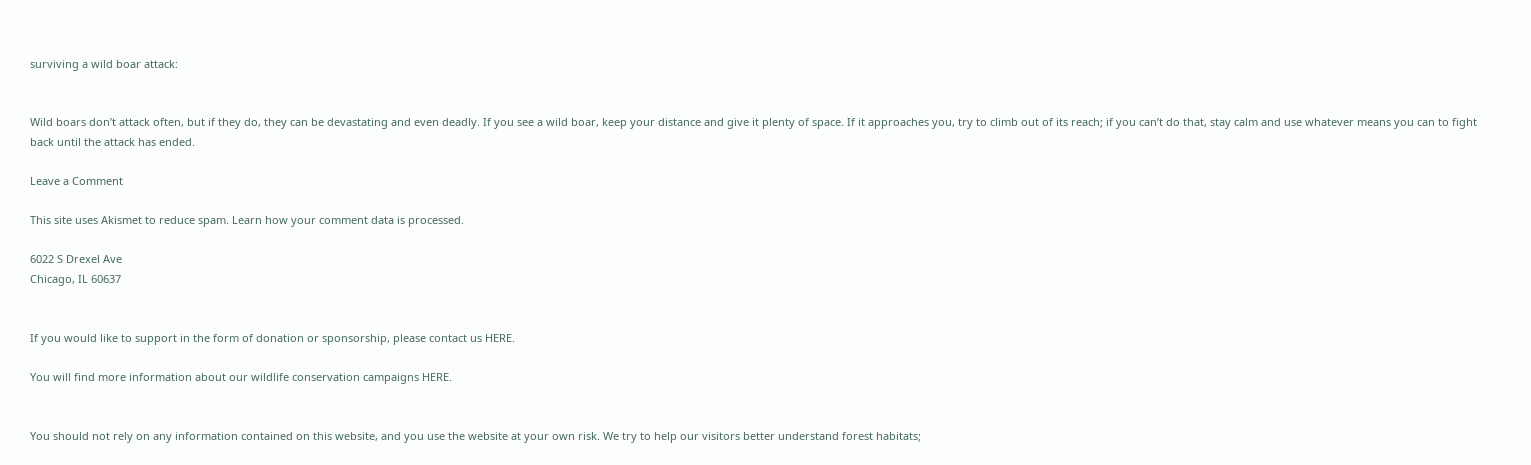surviving a wild boar attack:


Wild boars don’t attack often, but if they do, they can be devastating and even deadly. If you see a wild boar, keep your distance and give it plenty of space. If it approaches you, try to climb out of its reach; if you can’t do that, stay calm and use whatever means you can to fight back until the attack has ended.

Leave a Comment

This site uses Akismet to reduce spam. Learn how your comment data is processed.

6022 S Drexel Ave
Chicago, IL 60637


If you would like to support in the form of donation or sponsorship, please contact us HERE.

You will find more information about our wildlife conservation campaigns HERE.


You should not rely on any information contained on this website, and you use the website at your own risk. We try to help our visitors better understand forest habitats;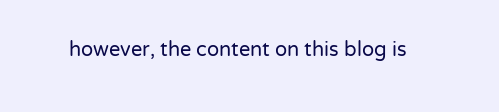however, the content on this blog is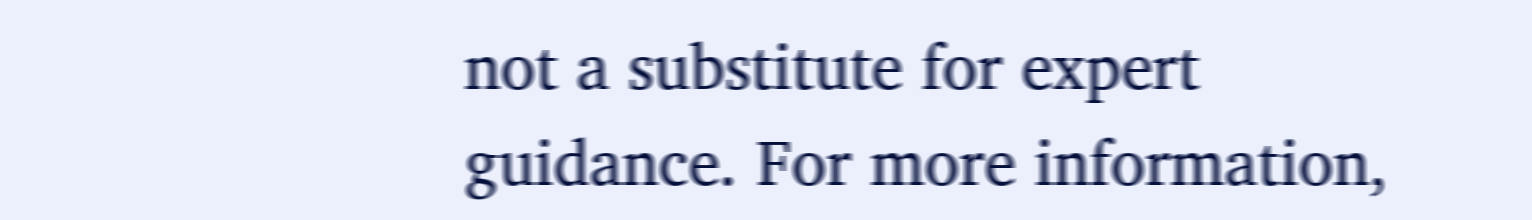not a substitute for expert guidance. For more information,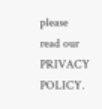please read our PRIVACY POLICY.